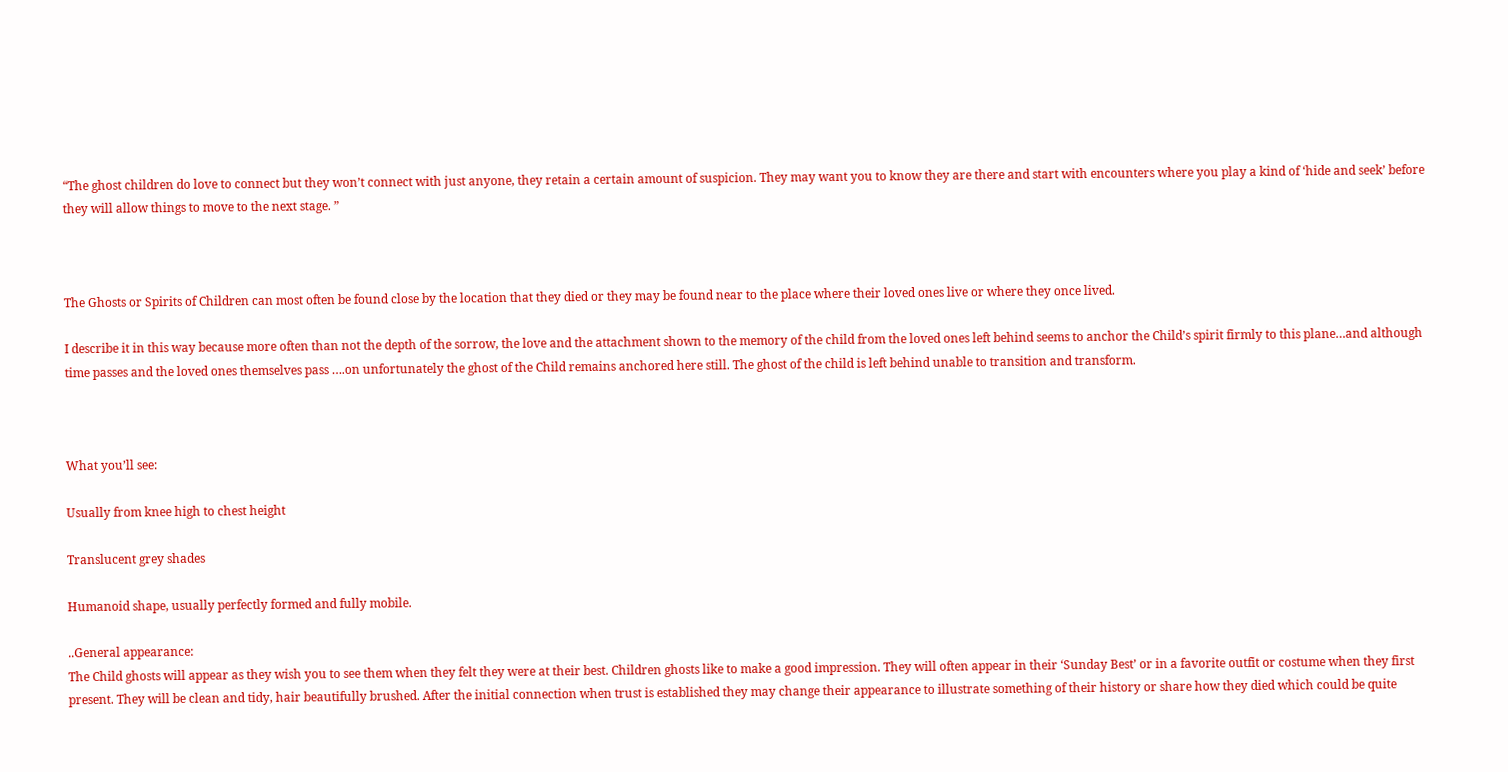“The ghost children do love to connect but they won’t connect with just anyone, they retain a certain amount of suspicion. They may want you to know they are there and start with encounters where you play a kind of ‘hide and seek’ before they will allow things to move to the next stage. ”



The Ghosts or Spirits of Children can most often be found close by the location that they died or they may be found near to the place where their loved ones live or where they once lived.

I describe it in this way because more often than not the depth of the sorrow, the love and the attachment shown to the memory of the child from the loved ones left behind seems to anchor the Child’s spirit firmly to this plane…and although time passes and the loved ones themselves pass ….on unfortunately the ghost of the Child remains anchored here still. The ghost of the child is left behind unable to transition and transform.



What you’ll see:

Usually from knee high to chest height

Translucent grey shades

Humanoid shape, usually perfectly formed and fully mobile.

..General appearance:
The Child ghosts will appear as they wish you to see them when they felt they were at their best. Children ghosts like to make a good impression. They will often appear in their ‘Sunday Best’ or in a favorite outfit or costume when they first present. They will be clean and tidy, hair beautifully brushed. After the initial connection when trust is established they may change their appearance to illustrate something of their history or share how they died which could be quite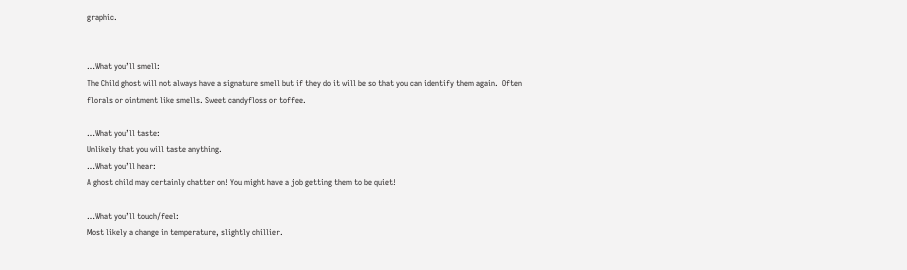graphic.


…What you’ll smell:
The Child ghost will not always have a signature smell but if they do it will be so that you can identify them again.  Often florals or ointment like smells. Sweet candyfloss or toffee.

…What you’ll taste:
Unlikely that you will taste anything.
…What you’ll hear:
A ghost child may certainly chatter on! You might have a job getting them to be quiet!

…What you’ll touch/feel:
Most likely a change in temperature, slightly chillier.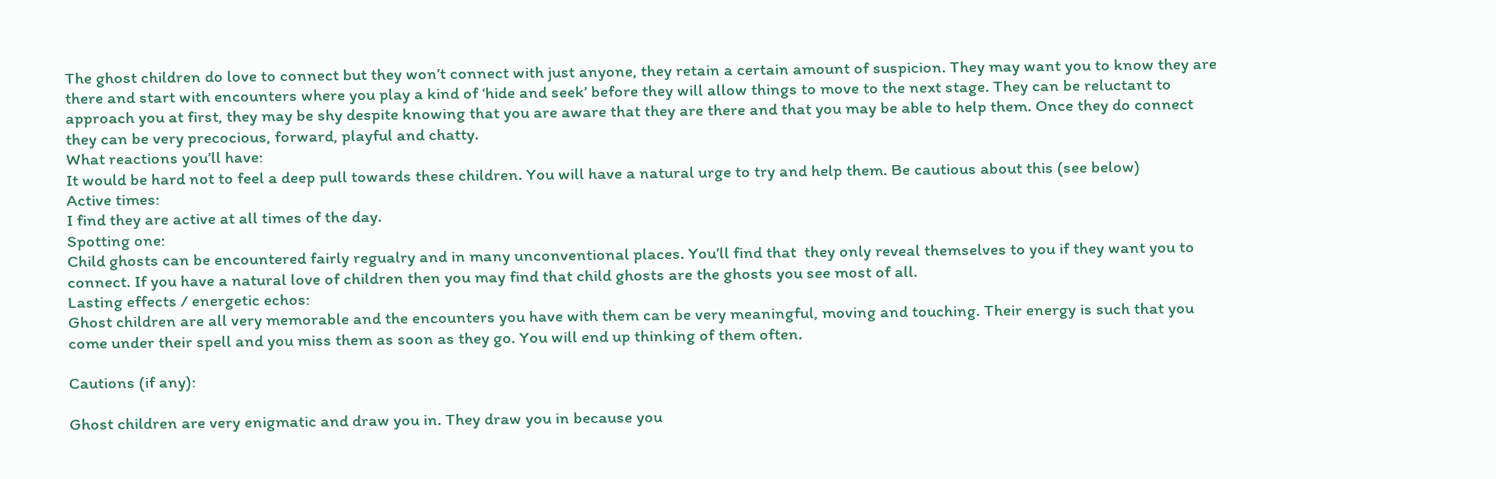The ghost children do love to connect but they won’t connect with just anyone, they retain a certain amount of suspicion. They may want you to know they are there and start with encounters where you play a kind of ‘hide and seek’ before they will allow things to move to the next stage. They can be reluctant to approach you at first, they may be shy despite knowing that you are aware that they are there and that you may be able to help them. Once they do connect they can be very precocious, forward, playful and chatty.
What reactions you’ll have:
It would be hard not to feel a deep pull towards these children. You will have a natural urge to try and help them. Be cautious about this (see below)
Active times:
I find they are active at all times of the day.
Spotting one:
Child ghosts can be encountered fairly regualry and in many unconventional places. You’ll find that  they only reveal themselves to you if they want you to connect. If you have a natural love of children then you may find that child ghosts are the ghosts you see most of all.
Lasting effects / energetic echos:
Ghost children are all very memorable and the encounters you have with them can be very meaningful, moving and touching. Their energy is such that you come under their spell and you miss them as soon as they go. You will end up thinking of them often.

Cautions (if any):

Ghost children are very enigmatic and draw you in. They draw you in because you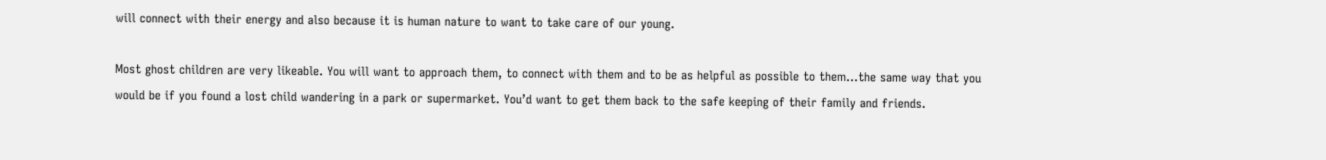will connect with their energy and also because it is human nature to want to take care of our young.

Most ghost children are very likeable. You will want to approach them, to connect with them and to be as helpful as possible to them…the same way that you would be if you found a lost child wandering in a park or supermarket. You’d want to get them back to the safe keeping of their family and friends.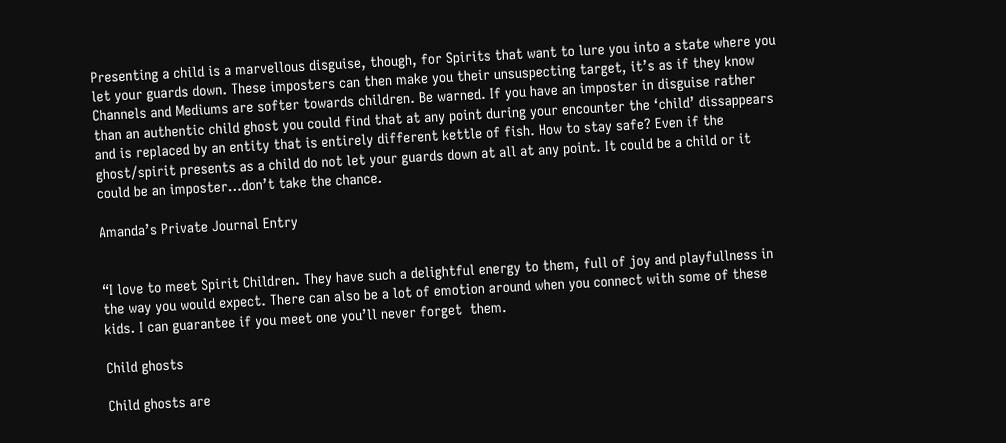Presenting a child is a marvellous disguise, though, for Spirits that want to lure you into a state where you let your guards down. These imposters can then make you their unsuspecting target, it’s as if they know Channels and Mediums are softer towards children. Be warned. If you have an imposter in disguise rather than an authentic child ghost you could find that at any point during your encounter the ‘child’ dissappears and is replaced by an entity that is entirely different kettle of fish. How to stay safe? Even if the ghost/spirit presents as a child do not let your guards down at all at any point. It could be a child or it could be an imposter…don’t take the chance.

Amanda’s Private Journal Entry


“I love to meet Spirit Children. They have such a delightful energy to them, full of joy and playfullness in the way you would expect. There can also be a lot of emotion around when you connect with some of these kids. I can guarantee if you meet one you’ll never forget  them.

Child ghosts

Child ghosts are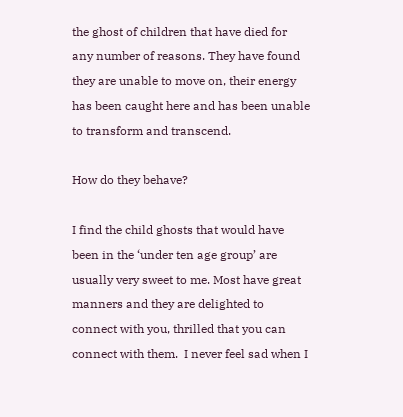the ghost of children that have died for any number of reasons. They have found they are unable to move on, their energy has been caught here and has been unable to transform and transcend.

How do they behave?

I find the child ghosts that would have been in the ‘under ten age group’ are usually very sweet to me. Most have great manners and they are delighted to connect with you, thrilled that you can connect with them.  I never feel sad when I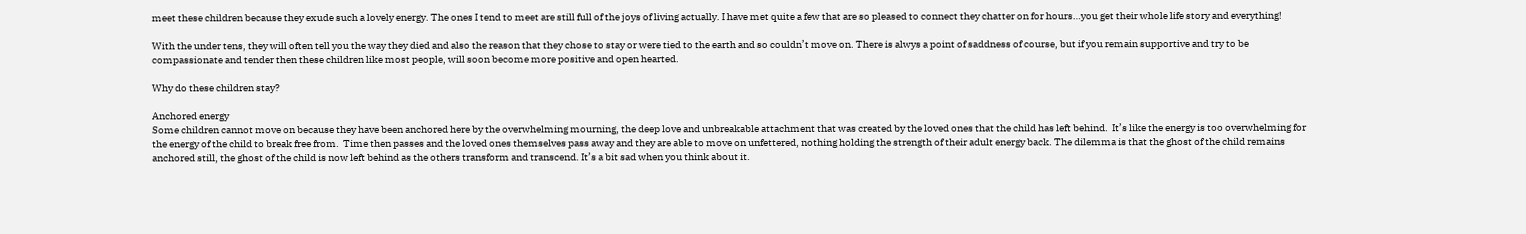meet these children because they exude such a lovely energy. The ones I tend to meet are still full of the joys of living actually. I have met quite a few that are so pleased to connect they chatter on for hours…you get their whole life story and everything!

With the under tens, they will often tell you the way they died and also the reason that they chose to stay or were tied to the earth and so couldn’t move on. There is alwys a point of saddness of course, but if you remain supportive and try to be compassionate and tender then these children like most people, will soon become more positive and open hearted.

Why do these children stay?

Anchored energy
Some children cannot move on because they have been anchored here by the overwhelming mourning, the deep love and unbreakable attachment that was created by the loved ones that the child has left behind.  It’s like the energy is too overwhelming for the energy of the child to break free from.  Time then passes and the loved ones themselves pass away and they are able to move on unfettered, nothing holding the strength of their adult energy back. The dilemma is that the ghost of the child remains anchored still, the ghost of the child is now left behind as the others transform and transcend. It’s a bit sad when you think about it.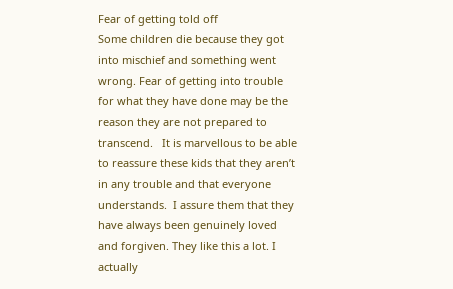Fear of getting told off
Some children die because they got into mischief and something went wrong. Fear of getting into trouble for what they have done may be the reason they are not prepared to transcend.   It is marvellous to be able to reassure these kids that they aren’t in any trouble and that everyone understands.  I assure them that they have always been genuinely loved and forgiven. They like this a lot. I actually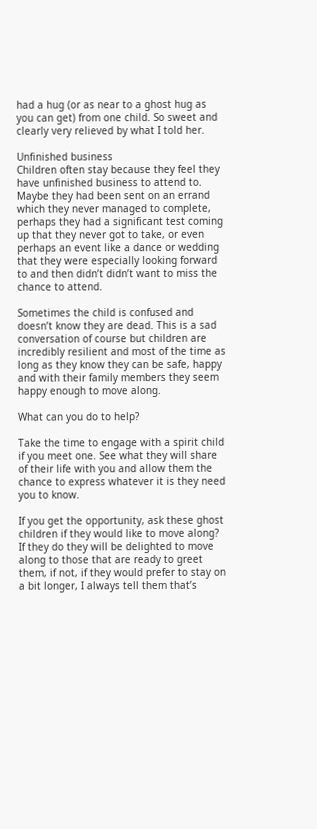had a hug (or as near to a ghost hug as you can get) from one child. So sweet and clearly very relieved by what I told her.

Unfinished business
Children often stay because they feel they have unfinished business to attend to. Maybe they had been sent on an errand which they never managed to complete, perhaps they had a significant test coming up that they never got to take, or even perhaps an event like a dance or wedding that they were especially looking forward to and then didn’t didn’t want to miss the chance to attend.

Sometimes the child is confused and doesn’t know they are dead. This is a sad conversation of course but children are incredibly resilient and most of the time as long as they know they can be safe, happy and with their family members they seem happy enough to move along.

What can you do to help?

Take the time to engage with a spirit child if you meet one. See what they will share of their life with you and allow them the chance to express whatever it is they need you to know.

If you get the opportunity, ask these ghost children if they would like to move along?  If they do they will be delighted to move along to those that are ready to greet them, if not, if they would prefer to stay on a bit longer, I always tell them that’s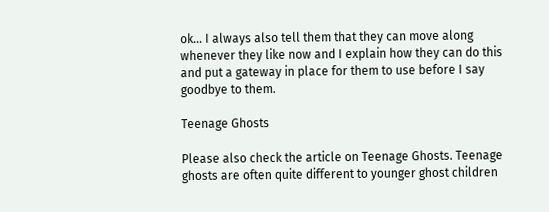ok… I always also tell them that they can move along whenever they like now and I explain how they can do this and put a gateway in place for them to use before I say goodbye to them.

Teenage Ghosts

Please also check the article on Teenage Ghosts. Teenage ghosts are often quite different to younger ghost children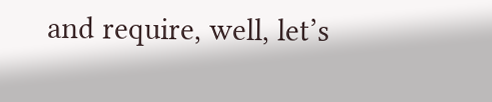and require, well, let’s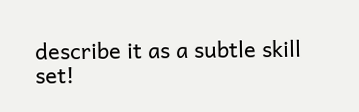describe it as a subtle skill set!